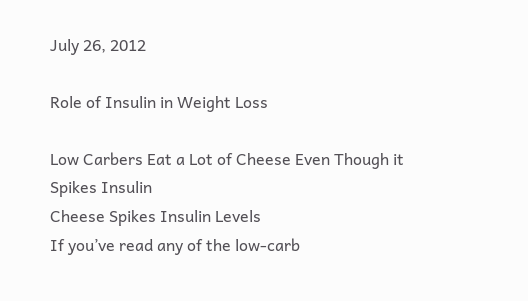July 26, 2012

Role of Insulin in Weight Loss

Low Carbers Eat a Lot of Cheese Even Though it Spikes Insulin
Cheese Spikes Insulin Levels
If you’ve read any of the low-carb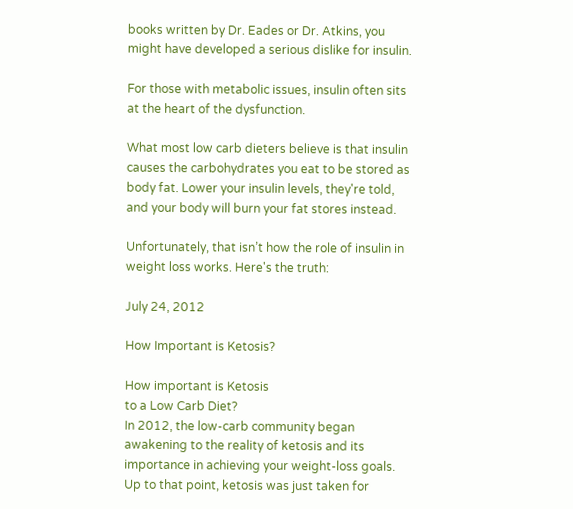books written by Dr. Eades or Dr. Atkins, you might have developed a serious dislike for insulin.

For those with metabolic issues, insulin often sits at the heart of the dysfunction.

What most low carb dieters believe is that insulin causes the carbohydrates you eat to be stored as body fat. Lower your insulin levels, they're told, and your body will burn your fat stores instead.

Unfortunately, that isn’t how the role of insulin in weight loss works. Here's the truth:

July 24, 2012

How Important is Ketosis?

How important is Ketosis
to a Low Carb Diet?
In 2012, the low-carb community began awakening to the reality of ketosis and its importance in achieving your weight-loss goals. Up to that point, ketosis was just taken for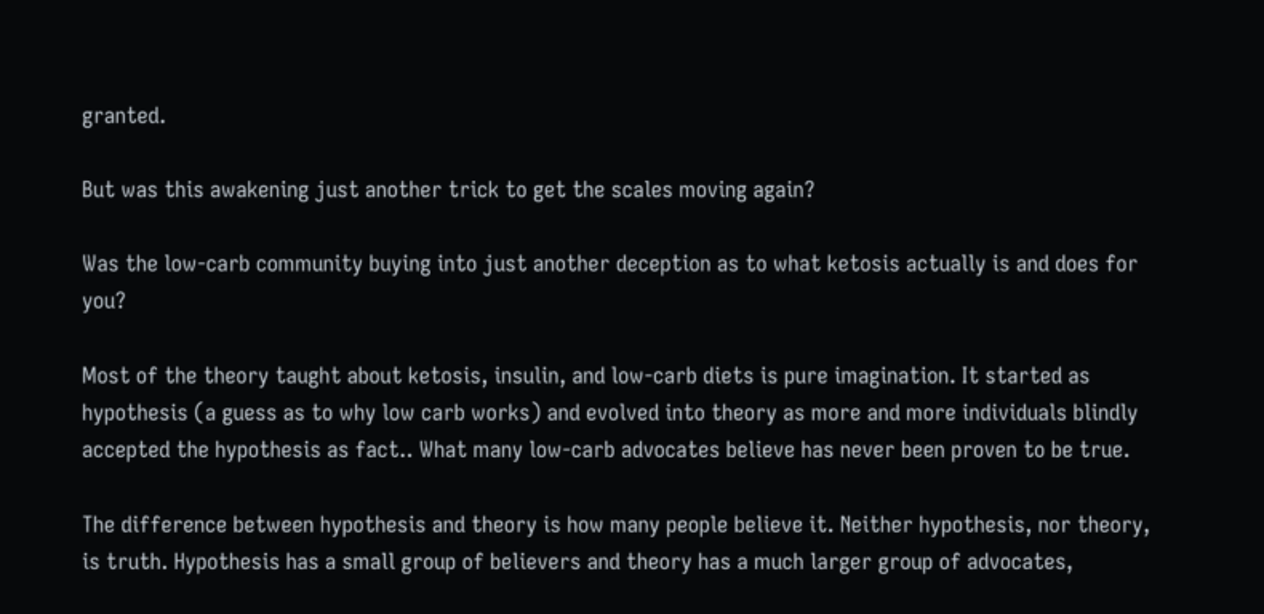granted.

But was this awakening just another trick to get the scales moving again?

Was the low-carb community buying into just another deception as to what ketosis actually is and does for you?

Most of the theory taught about ketosis, insulin, and low-carb diets is pure imagination. It started as hypothesis (a guess as to why low carb works) and evolved into theory as more and more individuals blindly accepted the hypothesis as fact.. What many low-carb advocates believe has never been proven to be true.

The difference between hypothesis and theory is how many people believe it. Neither hypothesis, nor theory, is truth. Hypothesis has a small group of believers and theory has a much larger group of advocates,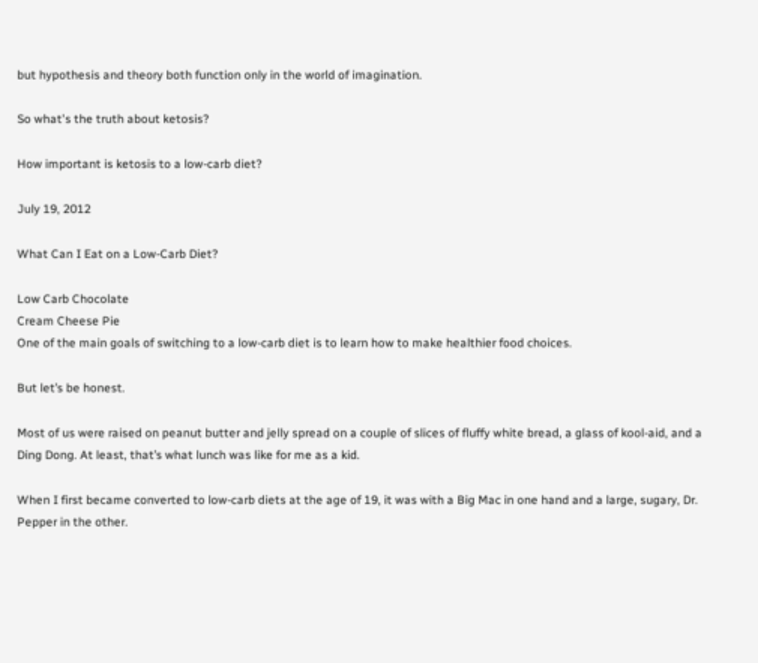but hypothesis and theory both function only in the world of imagination.

So what's the truth about ketosis?

How important is ketosis to a low-carb diet?

July 19, 2012

What Can I Eat on a Low-Carb Diet?

Low Carb Chocolate
Cream Cheese Pie
One of the main goals of switching to a low-carb diet is to learn how to make healthier food choices.

But let’s be honest.

Most of us were raised on peanut butter and jelly spread on a couple of slices of fluffy white bread, a glass of kool-aid, and a Ding Dong. At least, that’s what lunch was like for me as a kid.

When I first became converted to low-carb diets at the age of 19, it was with a Big Mac in one hand and a large, sugary, Dr. Pepper in the other.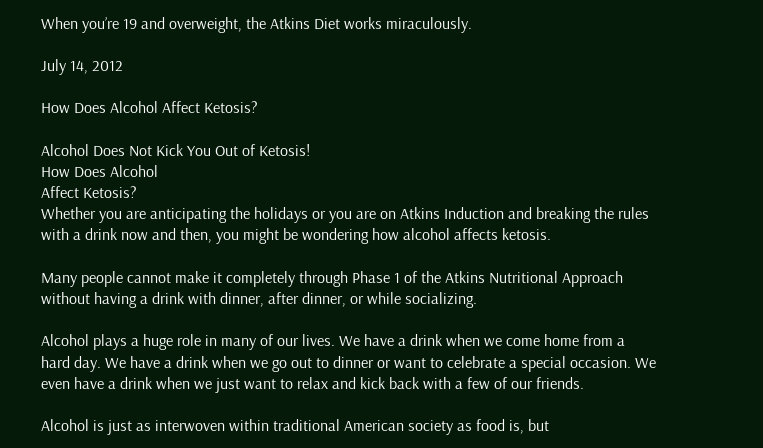When you’re 19 and overweight, the Atkins Diet works miraculously.

July 14, 2012

How Does Alcohol Affect Ketosis?

Alcohol Does Not Kick You Out of Ketosis!
How Does Alcohol
Affect Ketosis?
Whether you are anticipating the holidays or you are on Atkins Induction and breaking the rules with a drink now and then, you might be wondering how alcohol affects ketosis.

Many people cannot make it completely through Phase 1 of the Atkins Nutritional Approach without having a drink with dinner, after dinner, or while socializing.

Alcohol plays a huge role in many of our lives. We have a drink when we come home from a hard day. We have a drink when we go out to dinner or want to celebrate a special occasion. We even have a drink when we just want to relax and kick back with a few of our friends.

Alcohol is just as interwoven within traditional American society as food is, but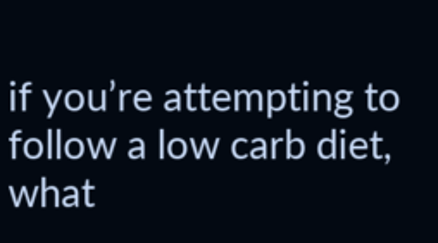if you’re attempting to follow a low carb diet, what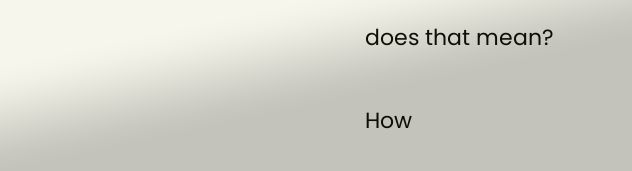does that mean?

How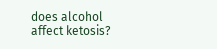does alcohol affect ketosis?